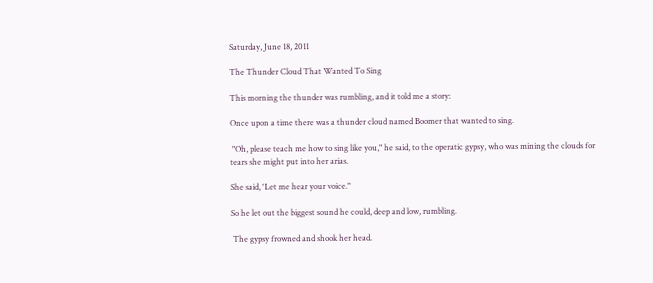Saturday, June 18, 2011

The Thunder Cloud That Wanted To Sing

This morning the thunder was rumbling, and it told me a story:

Once upon a time there was a thunder cloud named Boomer that wanted to sing.

 "Oh, please teach me how to sing like you," he said, to the operatic gypsy, who was mining the clouds for tears she might put into her arias.

She said, 'Let me hear your voice."

So he let out the biggest sound he could, deep and low, rumbling.

 The gypsy frowned and shook her head.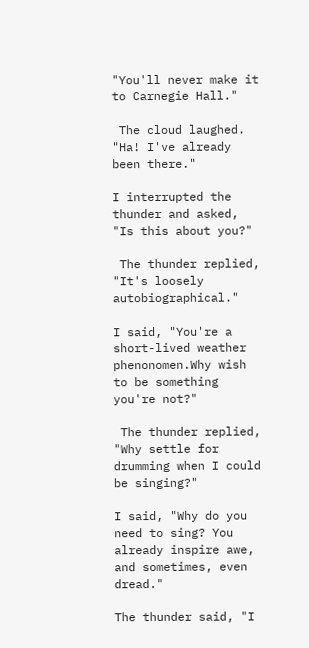"You'll never make it to Carnegie Hall."

 The cloud laughed. "Ha! I've already been there."

I interrupted the thunder and asked, "Is this about you?"

 The thunder replied, "It's loosely autobiographical."

I said, "You're a short-lived weather phenonomen.Why wish to be something you're not?"

 The thunder replied, "Why settle for drumming when I could be singing?"

I said, "Why do you need to sing? You already inspire awe, and sometimes, even dread."

The thunder said, "I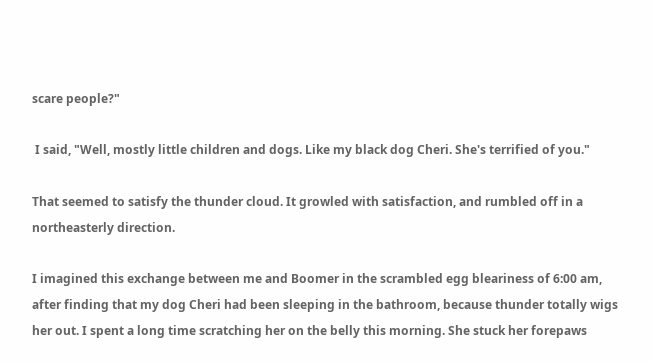scare people?"

 I said, "Well, mostly little children and dogs. Like my black dog Cheri. She's terrified of you."

That seemed to satisfy the thunder cloud. It growled with satisfaction, and rumbled off in a northeasterly direction.

I imagined this exchange between me and Boomer in the scrambled egg bleariness of 6:00 am, after finding that my dog Cheri had been sleeping in the bathroom, because thunder totally wigs her out. I spent a long time scratching her on the belly this morning. She stuck her forepaws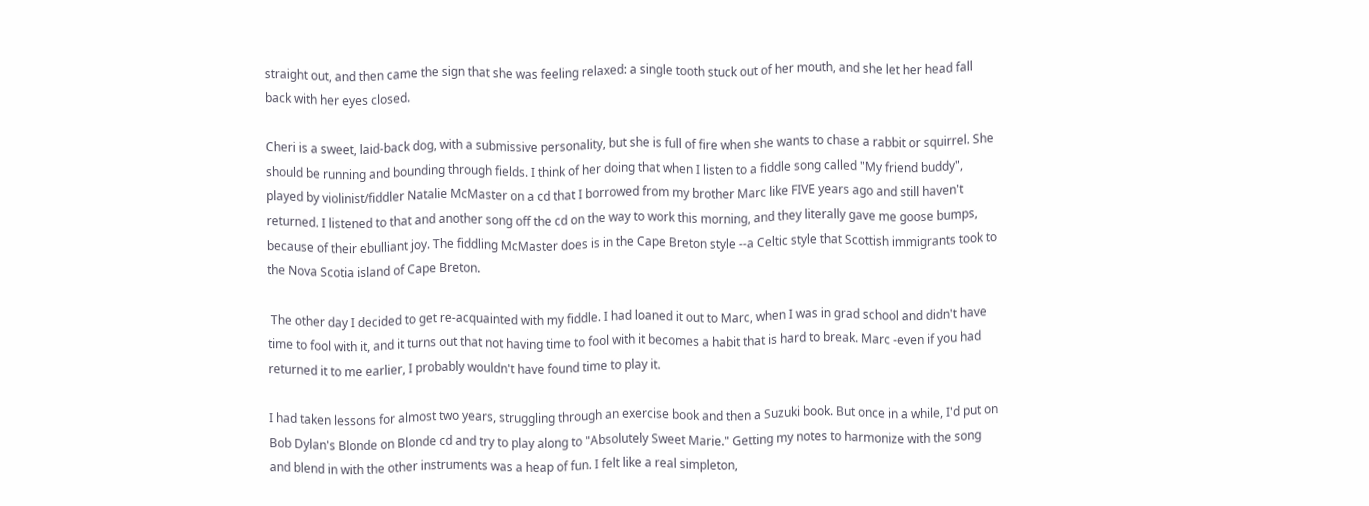straight out, and then came the sign that she was feeling relaxed: a single tooth stuck out of her mouth, and she let her head fall back with her eyes closed.

Cheri is a sweet, laid-back dog, with a submissive personality, but she is full of fire when she wants to chase a rabbit or squirrel. She should be running and bounding through fields. I think of her doing that when I listen to a fiddle song called "My friend buddy", played by violinist/fiddler Natalie McMaster on a cd that I borrowed from my brother Marc like FIVE years ago and still haven't returned. I listened to that and another song off the cd on the way to work this morning, and they literally gave me goose bumps, because of their ebulliant joy. The fiddling McMaster does is in the Cape Breton style --a Celtic style that Scottish immigrants took to the Nova Scotia island of Cape Breton.

 The other day I decided to get re-acquainted with my fiddle. I had loaned it out to Marc, when I was in grad school and didn't have time to fool with it, and it turns out that not having time to fool with it becomes a habit that is hard to break. Marc -even if you had returned it to me earlier, I probably wouldn't have found time to play it.

I had taken lessons for almost two years, struggling through an exercise book and then a Suzuki book. But once in a while, I'd put on Bob Dylan's Blonde on Blonde cd and try to play along to "Absolutely Sweet Marie." Getting my notes to harmonize with the song and blend in with the other instruments was a heap of fun. I felt like a real simpleton,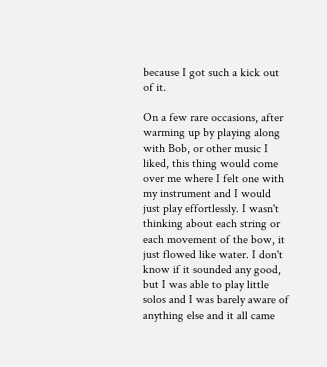because I got such a kick out of it.

On a few rare occasions, after warming up by playing along with Bob, or other music I liked, this thing would come over me where I felt one with my instrument and I would just play effortlessly. I wasn't thinking about each string or each movement of the bow, it just flowed like water. I don't know if it sounded any good, but I was able to play little solos and I was barely aware of anything else and it all came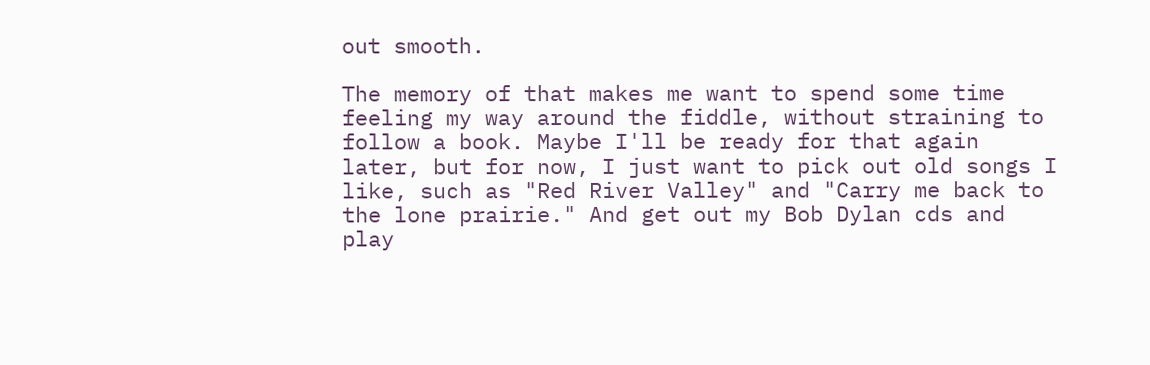out smooth.

The memory of that makes me want to spend some time feeling my way around the fiddle, without straining to follow a book. Maybe I'll be ready for that again later, but for now, I just want to pick out old songs I like, such as "Red River Valley" and "Carry me back to the lone prairie." And get out my Bob Dylan cds and play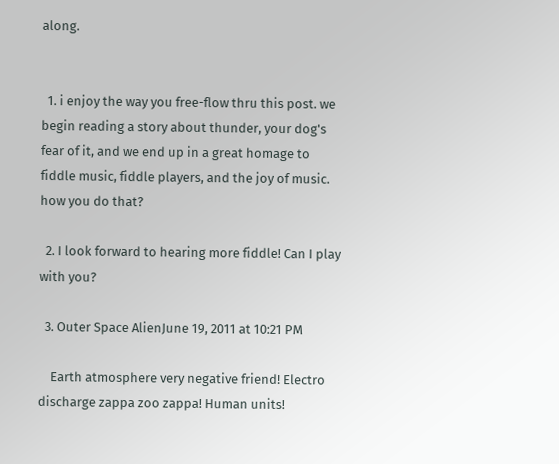along.


  1. i enjoy the way you free-flow thru this post. we begin reading a story about thunder, your dog's fear of it, and we end up in a great homage to fiddle music, fiddle players, and the joy of music. how you do that?

  2. I look forward to hearing more fiddle! Can I play with you?

  3. Outer Space AlienJune 19, 2011 at 10:21 PM

    Earth atmosphere very negative friend! Electro discharge zappa zoo zappa! Human units!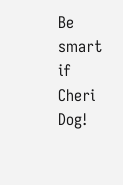Be smart if Cheri Dog!